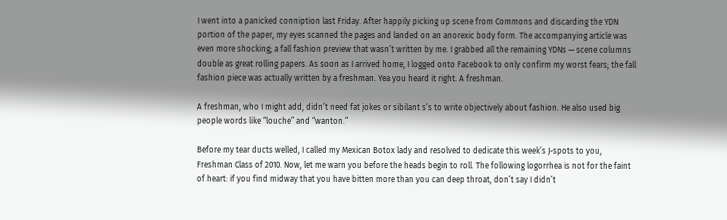I went into a panicked conniption last Friday. After happily picking up scene from Commons and discarding the YDN portion of the paper, my eyes scanned the pages and landed on an anorexic body form. The accompanying article was even more shocking; a fall fashion preview that wasn’t written by me. I grabbed all the remaining YDNs — scene columns double as great rolling papers. As soon as I arrived home, I logged onto Facebook to only confirm my worst fears; the fall fashion piece was actually written by a freshman. Yea you heard it right. A freshman.

A freshman, who I might add, didn’t need fat jokes or sibilant s’s to write objectively about fashion. He also used big people words like “louche” and “wanton.”

Before my tear ducts welled, I called my Mexican Botox lady and resolved to dedicate this week’s J-spots to you, Freshman Class of 2010. Now, let me warn you before the heads begin to roll. The following logorrhea is not for the faint of heart: if you find midway that you have bitten more than you can deep throat, don’t say I didn’t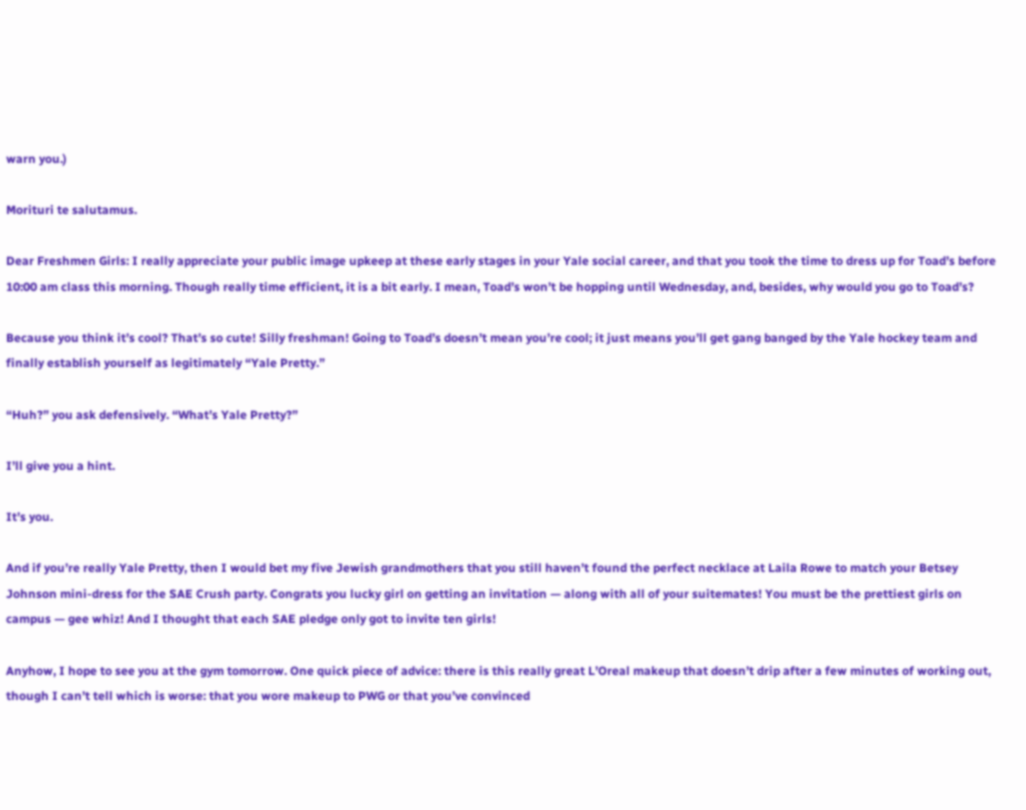warn you.)

Morituri te salutamus.

Dear Freshmen Girls: I really appreciate your public image upkeep at these early stages in your Yale social career, and that you took the time to dress up for Toad’s before 10:00 am class this morning. Though really time efficient, it is a bit early. I mean, Toad’s won’t be hopping until Wednesday, and, besides, why would you go to Toad’s?

Because you think it’s cool? That’s so cute! Silly freshman! Going to Toad’s doesn’t mean you’re cool; it just means you’ll get gang banged by the Yale hockey team and finally establish yourself as legitimately “Yale Pretty.”

“Huh?” you ask defensively. “What’s Yale Pretty?”

I’ll give you a hint.

It’s you.

And if you’re really Yale Pretty, then I would bet my five Jewish grandmothers that you still haven’t found the perfect necklace at Laila Rowe to match your Betsey Johnson mini-dress for the SAE Crush party. Congrats you lucky girl on getting an invitation — along with all of your suitemates! You must be the prettiest girls on campus — gee whiz! And I thought that each SAE pledge only got to invite ten girls!

Anyhow, I hope to see you at the gym tomorrow. One quick piece of advice: there is this really great L’Oreal makeup that doesn’t drip after a few minutes of working out, though I can’t tell which is worse: that you wore makeup to PWG or that you’ve convinced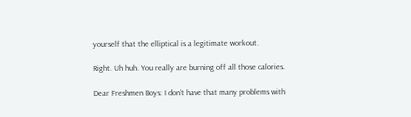yourself that the elliptical is a legitimate workout.

Right. Uh huh. You really are burning off all those calories.

Dear Freshmen Boys: I don’t have that many problems with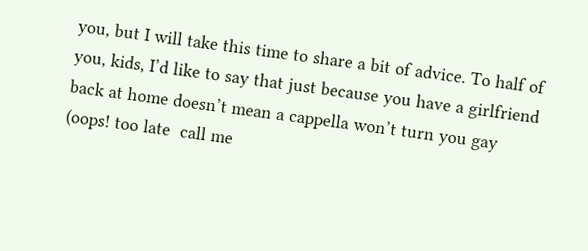you, but I will take this time to share a bit of advice. To half of you, kids, I’d like to say that just because you have a girlfriend back at home doesn’t mean a cappella won’t turn you gay (oops! too late  call me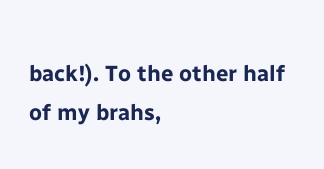back!). To the other half of my brahs,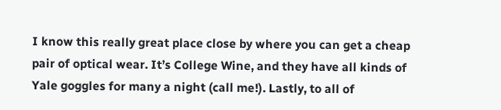I know this really great place close by where you can get a cheap pair of optical wear. It’s College Wine, and they have all kinds of Yale goggles for many a night (call me!). Lastly, to all of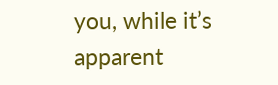you, while it’s apparent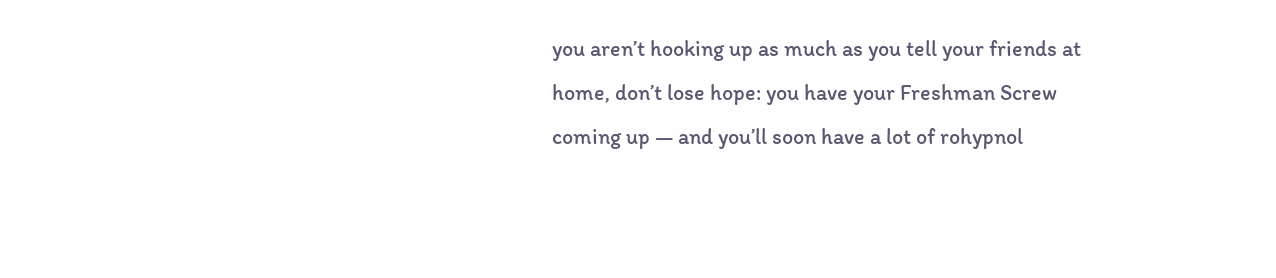you aren’t hooking up as much as you tell your friends at home, don’t lose hope: you have your Freshman Screw coming up — and you’ll soon have a lot of rohypnol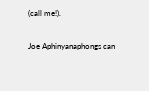(call me!).

Joe Aphinyanaphongs can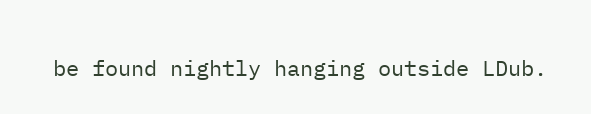be found nightly hanging outside LDub.